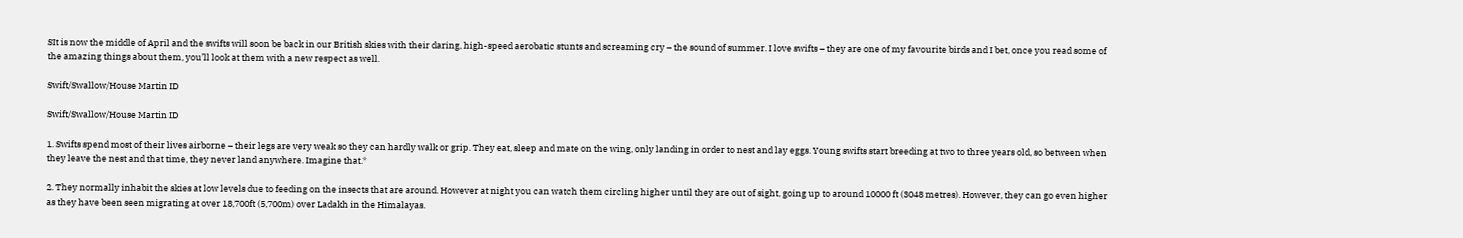SIt is now the middle of April and the swifts will soon be back in our British skies with their daring, high-speed aerobatic stunts and screaming cry – the sound of summer. I love swifts – they are one of my favourite birds and I bet, once you read some of the amazing things about them, you’ll look at them with a new respect as well.

Swift/Swallow/House Martin ID

Swift/Swallow/House Martin ID

1. Swifts spend most of their lives airborne – their legs are very weak so they can hardly walk or grip. They eat, sleep and mate on the wing, only landing in order to nest and lay eggs. Young swifts start breeding at two to three years old, so between when they leave the nest and that time, they never land anywhere. Imagine that.*

2. They normally inhabit the skies at low levels due to feeding on the insects that are around. However at night you can watch them circling higher until they are out of sight, going up to around 10000 ft (3048 metres). However, they can go even higher as they have been seen migrating at over 18,700ft (5,700m) over Ladakh in the Himalayas.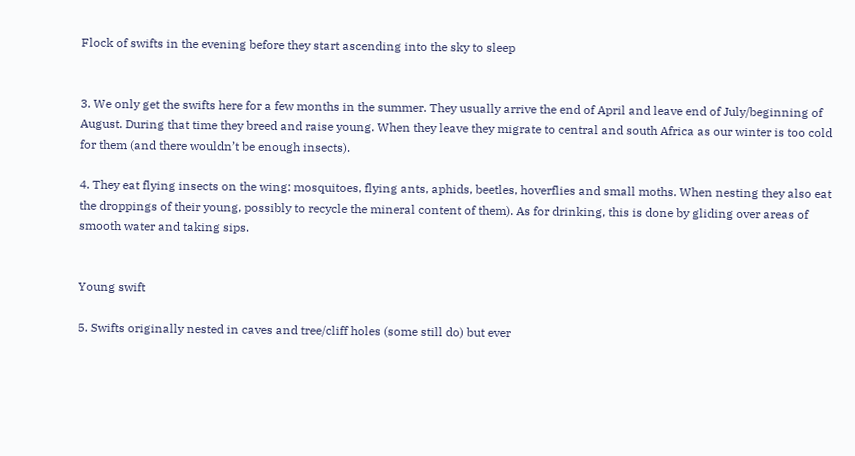Flock of swifts in the evening before they start ascending into the sky to sleep


3. We only get the swifts here for a few months in the summer. They usually arrive the end of April and leave end of July/beginning of August. During that time they breed and raise young. When they leave they migrate to central and south Africa as our winter is too cold for them (and there wouldn’t be enough insects).

4. They eat flying insects on the wing: mosquitoes, flying ants, aphids, beetles, hoverflies and small moths. When nesting they also eat the droppings of their young, possibly to recycle the mineral content of them). As for drinking, this is done by gliding over areas of smooth water and taking sips.


Young swift

5. Swifts originally nested in caves and tree/cliff holes (some still do) but ever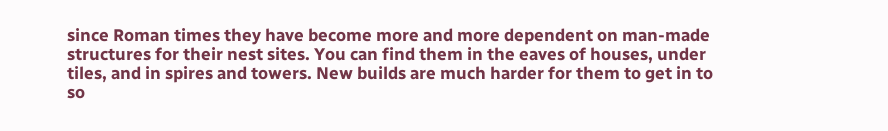since Roman times they have become more and more dependent on man-made structures for their nest sites. You can find them in the eaves of houses, under tiles, and in spires and towers. New builds are much harder for them to get in to so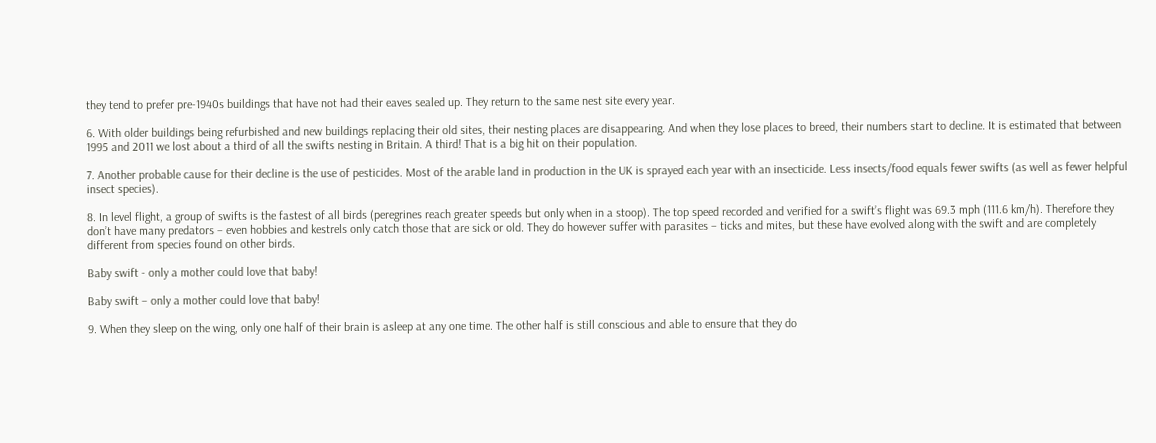they tend to prefer pre-1940s buildings that have not had their eaves sealed up. They return to the same nest site every year.

6. With older buildings being refurbished and new buildings replacing their old sites, their nesting places are disappearing. And when they lose places to breed, their numbers start to decline. It is estimated that between 1995 and 2011 we lost about a third of all the swifts nesting in Britain. A third! That is a big hit on their population.

7. Another probable cause for their decline is the use of pesticides. Most of the arable land in production in the UK is sprayed each year with an insecticide. Less insects/food equals fewer swifts (as well as fewer helpful insect species).

8. In level flight, a group of swifts is the fastest of all birds (peregrines reach greater speeds but only when in a stoop). The top speed recorded and verified for a swift’s flight was 69.3 mph (111.6 km/h). Therefore they don’t have many predators – even hobbies and kestrels only catch those that are sick or old. They do however suffer with parasites – ticks and mites, but these have evolved along with the swift and are completely different from species found on other birds.

Baby swift - only a mother could love that baby!

Baby swift – only a mother could love that baby!

9. When they sleep on the wing, only one half of their brain is asleep at any one time. The other half is still conscious and able to ensure that they do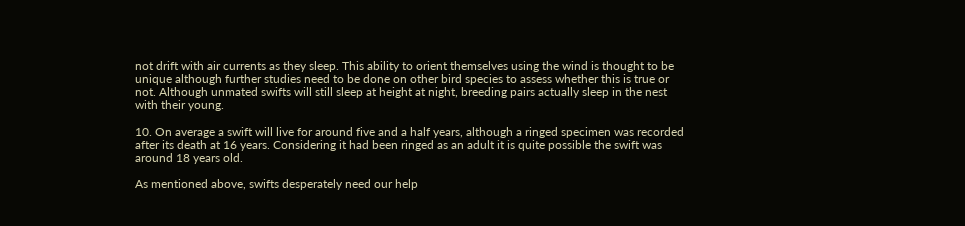not drift with air currents as they sleep. This ability to orient themselves using the wind is thought to be unique although further studies need to be done on other bird species to assess whether this is true or not. Although unmated swifts will still sleep at height at night, breeding pairs actually sleep in the nest with their young.

10. On average a swift will live for around five and a half years, although a ringed specimen was recorded after its death at 16 years. Considering it had been ringed as an adult it is quite possible the swift was around 18 years old.

As mentioned above, swifts desperately need our help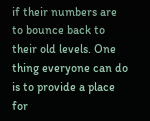if their numbers are to bounce back to their old levels. One thing everyone can do is to provide a place for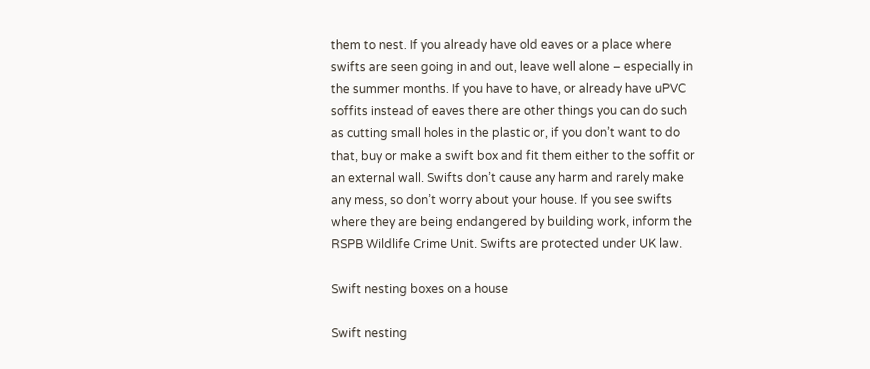them to nest. If you already have old eaves or a place where swifts are seen going in and out, leave well alone – especially in the summer months. If you have to have, or already have uPVC soffits instead of eaves there are other things you can do such as cutting small holes in the plastic or, if you don’t want to do that, buy or make a swift box and fit them either to the soffit or an external wall. Swifts don’t cause any harm and rarely make any mess, so don’t worry about your house. If you see swifts where they are being endangered by building work, inform the RSPB Wildlife Crime Unit. Swifts are protected under UK law.

Swift nesting boxes on a house

Swift nesting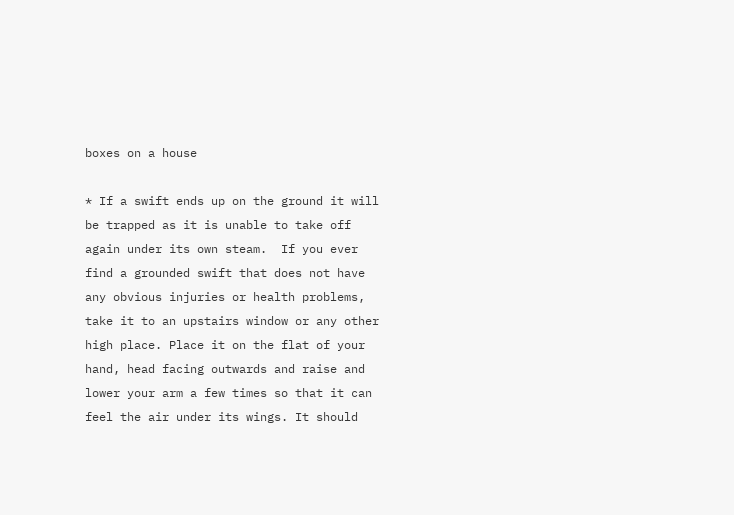boxes on a house

* If a swift ends up on the ground it will be trapped as it is unable to take off again under its own steam.  If you ever find a grounded swift that does not have any obvious injuries or health problems, take it to an upstairs window or any other high place. Place it on the flat of your hand, head facing outwards and raise and lower your arm a few times so that it can feel the air under its wings. It should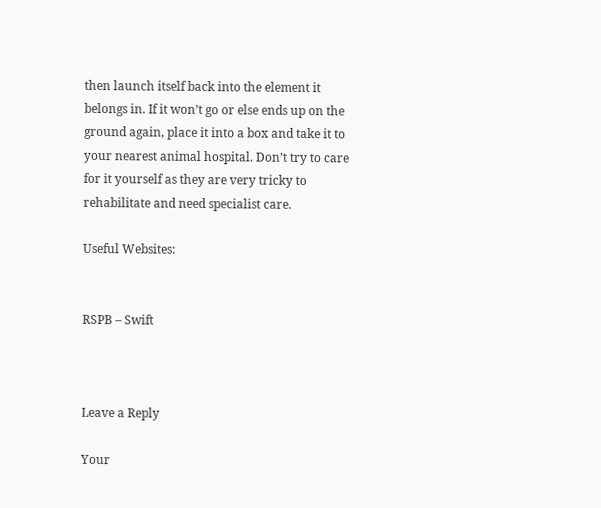then launch itself back into the element it belongs in. If it won’t go or else ends up on the ground again, place it into a box and take it to your nearest animal hospital. Don’t try to care for it yourself as they are very tricky to rehabilitate and need specialist care.

Useful Websites:


RSPB – Swift



Leave a Reply

Your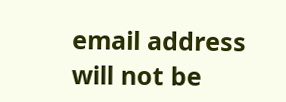email address will not be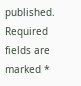published. Required fields are marked *